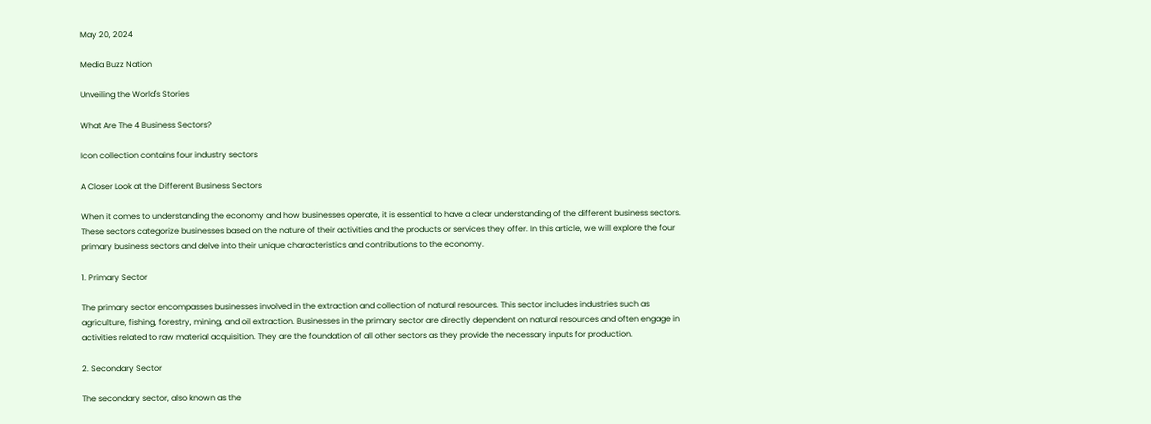May 20, 2024

Media Buzz Nation

Unveiling the World's Stories

What Are The 4 Business Sectors?

Icon collection contains four industry sectors

A Closer Look at the Different Business Sectors

When it comes to understanding the economy and how businesses operate, it is essential to have a clear understanding of the different business sectors. These sectors categorize businesses based on the nature of their activities and the products or services they offer. In this article, we will explore the four primary business sectors and delve into their unique characteristics and contributions to the economy.

1. Primary Sector

The primary sector encompasses businesses involved in the extraction and collection of natural resources. This sector includes industries such as agriculture, fishing, forestry, mining, and oil extraction. Businesses in the primary sector are directly dependent on natural resources and often engage in activities related to raw material acquisition. They are the foundation of all other sectors as they provide the necessary inputs for production.

2. Secondary Sector

The secondary sector, also known as the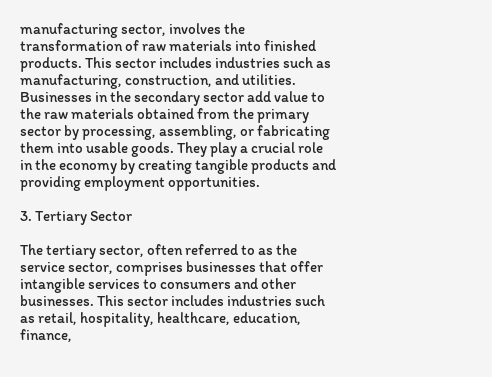manufacturing sector, involves the transformation of raw materials into finished products. This sector includes industries such as manufacturing, construction, and utilities. Businesses in the secondary sector add value to the raw materials obtained from the primary sector by processing, assembling, or fabricating them into usable goods. They play a crucial role in the economy by creating tangible products and providing employment opportunities.

3. Tertiary Sector

The tertiary sector, often referred to as the service sector, comprises businesses that offer intangible services to consumers and other businesses. This sector includes industries such as retail, hospitality, healthcare, education, finance,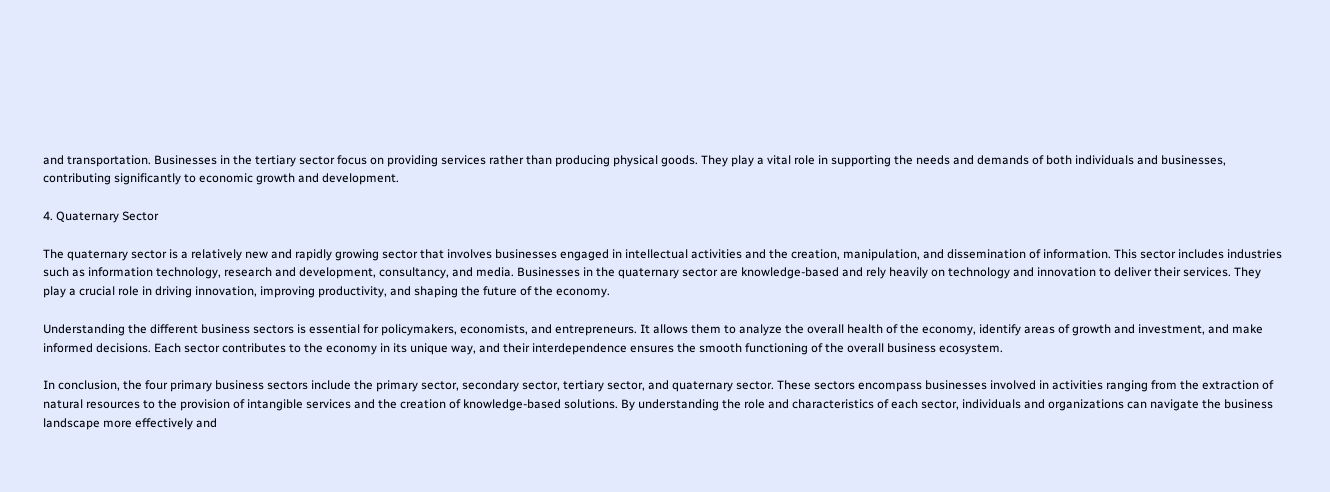and transportation. Businesses in the tertiary sector focus on providing services rather than producing physical goods. They play a vital role in supporting the needs and demands of both individuals and businesses, contributing significantly to economic growth and development.

4. Quaternary Sector

The quaternary sector is a relatively new and rapidly growing sector that involves businesses engaged in intellectual activities and the creation, manipulation, and dissemination of information. This sector includes industries such as information technology, research and development, consultancy, and media. Businesses in the quaternary sector are knowledge-based and rely heavily on technology and innovation to deliver their services. They play a crucial role in driving innovation, improving productivity, and shaping the future of the economy.

Understanding the different business sectors is essential for policymakers, economists, and entrepreneurs. It allows them to analyze the overall health of the economy, identify areas of growth and investment, and make informed decisions. Each sector contributes to the economy in its unique way, and their interdependence ensures the smooth functioning of the overall business ecosystem.

In conclusion, the four primary business sectors include the primary sector, secondary sector, tertiary sector, and quaternary sector. These sectors encompass businesses involved in activities ranging from the extraction of natural resources to the provision of intangible services and the creation of knowledge-based solutions. By understanding the role and characteristics of each sector, individuals and organizations can navigate the business landscape more effectively and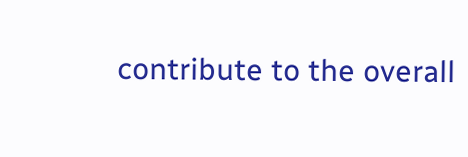contribute to the overall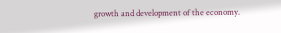growth and development of the economy.